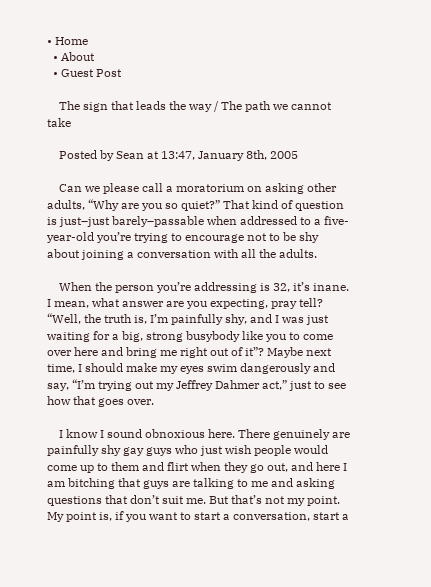• Home
  • About
  • Guest Post

    The sign that leads the way / The path we cannot take

    Posted by Sean at 13:47, January 8th, 2005

    Can we please call a moratorium on asking other adults, “Why are you so quiet?” That kind of question is just–just barely–passable when addressed to a five-year-old you’re trying to encourage not to be shy about joining a conversation with all the adults.

    When the person you’re addressing is 32, it’s inane. I mean, what answer are you expecting, pray tell? “Well, the truth is, I’m painfully shy, and I was just waiting for a big, strong busybody like you to come over here and bring me right out of it”? Maybe next time, I should make my eyes swim dangerously and say, “I’m trying out my Jeffrey Dahmer act,” just to see how that goes over.

    I know I sound obnoxious here. There genuinely are painfully shy gay guys who just wish people would come up to them and flirt when they go out, and here I am bitching that guys are talking to me and asking questions that don’t suit me. But that’s not my point. My point is, if you want to start a conversation, start a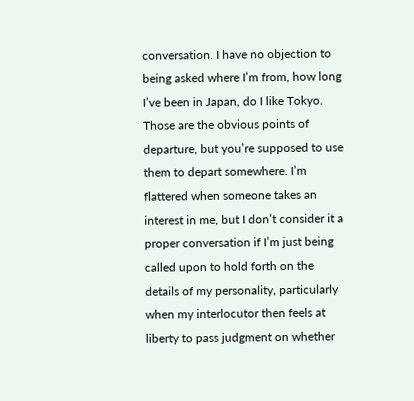conversation. I have no objection to being asked where I’m from, how long I’ve been in Japan, do I like Tokyo. Those are the obvious points of departure, but you’re supposed to use them to depart somewhere. I’m flattered when someone takes an interest in me, but I don’t consider it a proper conversation if I’m just being called upon to hold forth on the details of my personality, particularly when my interlocutor then feels at liberty to pass judgment on whether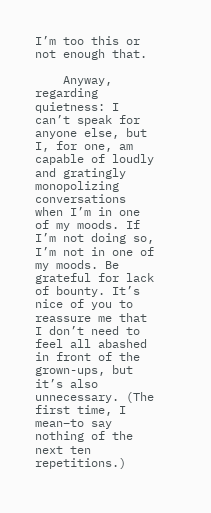I’m too this or not enough that.

    Anyway, regarding quietness: I can’t speak for anyone else, but I, for one, am capable of loudly and gratingly monopolizing conversations when I’m in one of my moods. If I’m not doing so, I’m not in one of my moods. Be grateful for lack of bounty. It’s nice of you to reassure me that I don’t need to feel all abashed in front of the grown-ups, but it’s also unnecessary. (The first time, I mean–to say nothing of the next ten repetitions.)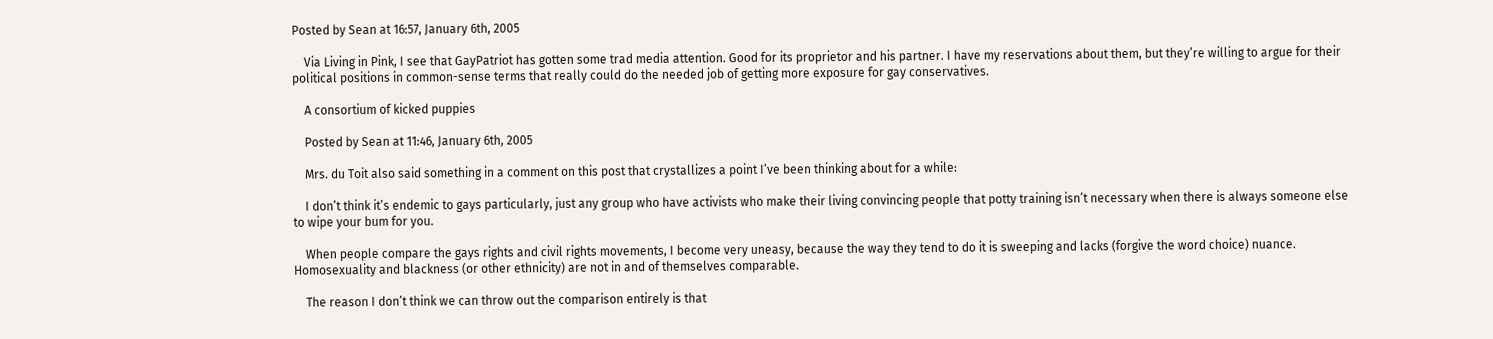Posted by Sean at 16:57, January 6th, 2005

    Via Living in Pink, I see that GayPatriot has gotten some trad media attention. Good for its proprietor and his partner. I have my reservations about them, but they’re willing to argue for their political positions in common-sense terms that really could do the needed job of getting more exposure for gay conservatives.

    A consortium of kicked puppies

    Posted by Sean at 11:46, January 6th, 2005

    Mrs. du Toit also said something in a comment on this post that crystallizes a point I’ve been thinking about for a while:

    I don’t think it’s endemic to gays particularly, just any group who have activists who make their living convincing people that potty training isn’t necessary when there is always someone else to wipe your bum for you.

    When people compare the gays rights and civil rights movements, I become very uneasy, because the way they tend to do it is sweeping and lacks (forgive the word choice) nuance. Homosexuality and blackness (or other ethnicity) are not in and of themselves comparable.

    The reason I don’t think we can throw out the comparison entirely is that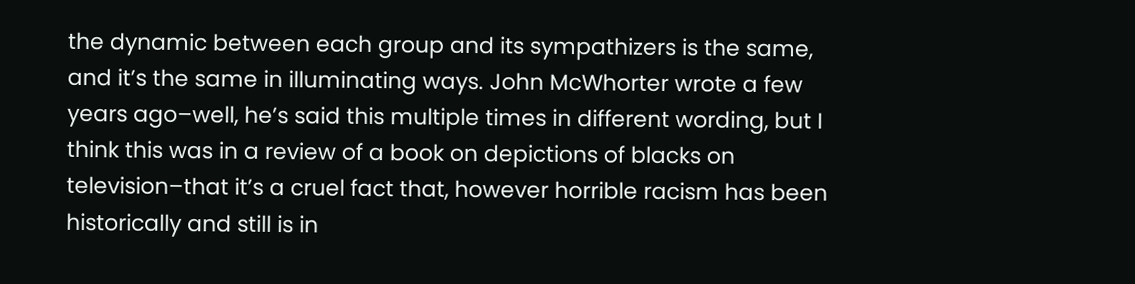the dynamic between each group and its sympathizers is the same, and it’s the same in illuminating ways. John McWhorter wrote a few years ago–well, he’s said this multiple times in different wording, but I think this was in a review of a book on depictions of blacks on television–that it’s a cruel fact that, however horrible racism has been historically and still is in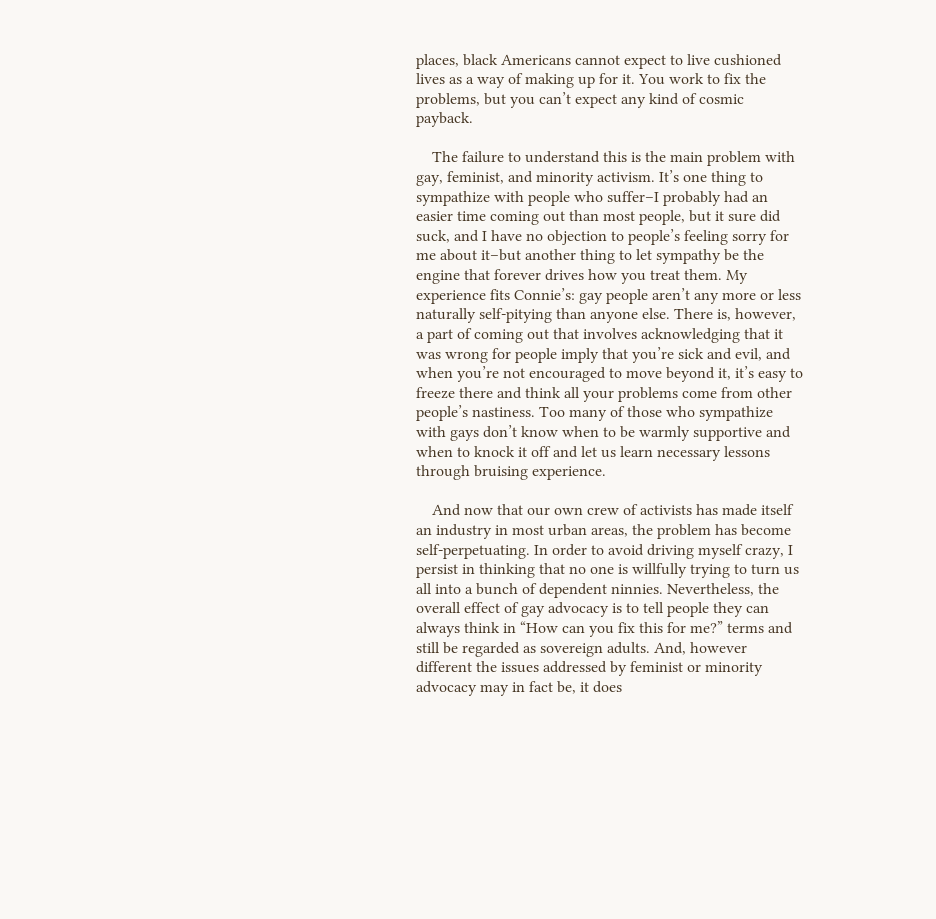places, black Americans cannot expect to live cushioned lives as a way of making up for it. You work to fix the problems, but you can’t expect any kind of cosmic payback.

    The failure to understand this is the main problem with gay, feminist, and minority activism. It’s one thing to sympathize with people who suffer–I probably had an easier time coming out than most people, but it sure did suck, and I have no objection to people’s feeling sorry for me about it–but another thing to let sympathy be the engine that forever drives how you treat them. My experience fits Connie’s: gay people aren’t any more or less naturally self-pitying than anyone else. There is, however, a part of coming out that involves acknowledging that it was wrong for people imply that you’re sick and evil, and when you’re not encouraged to move beyond it, it’s easy to freeze there and think all your problems come from other people’s nastiness. Too many of those who sympathize with gays don’t know when to be warmly supportive and when to knock it off and let us learn necessary lessons through bruising experience.

    And now that our own crew of activists has made itself an industry in most urban areas, the problem has become self-perpetuating. In order to avoid driving myself crazy, I persist in thinking that no one is willfully trying to turn us all into a bunch of dependent ninnies. Nevertheless, the overall effect of gay advocacy is to tell people they can always think in “How can you fix this for me?” terms and still be regarded as sovereign adults. And, however different the issues addressed by feminist or minority advocacy may in fact be, it does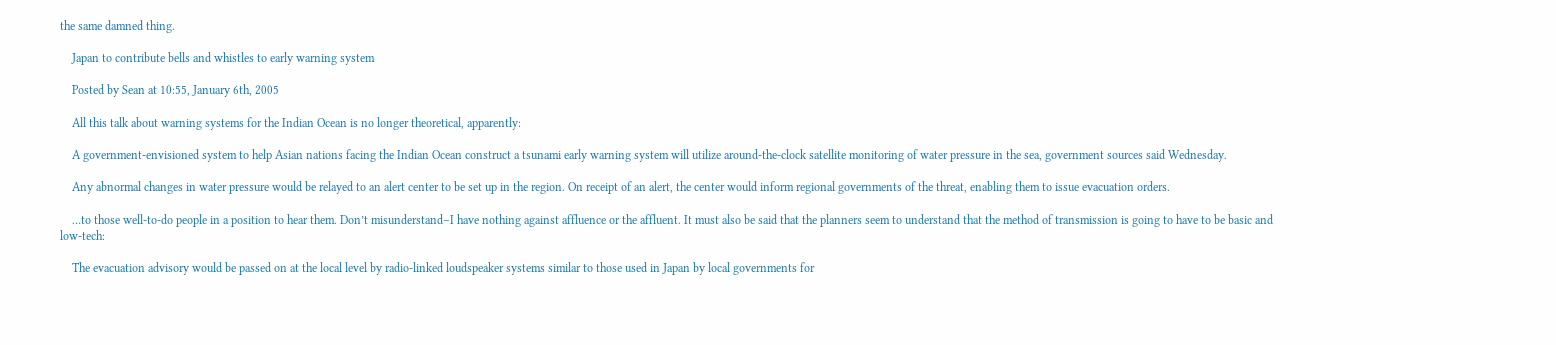the same damned thing.

    Japan to contribute bells and whistles to early warning system

    Posted by Sean at 10:55, January 6th, 2005

    All this talk about warning systems for the Indian Ocean is no longer theoretical, apparently:

    A government-envisioned system to help Asian nations facing the Indian Ocean construct a tsunami early warning system will utilize around-the-clock satellite monitoring of water pressure in the sea, government sources said Wednesday.

    Any abnormal changes in water pressure would be relayed to an alert center to be set up in the region. On receipt of an alert, the center would inform regional governments of the threat, enabling them to issue evacuation orders.

    …to those well-to-do people in a position to hear them. Don’t misunderstand–I have nothing against affluence or the affluent. It must also be said that the planners seem to understand that the method of transmission is going to have to be basic and low-tech:

    The evacuation advisory would be passed on at the local level by radio-linked loudspeaker systems similar to those used in Japan by local governments for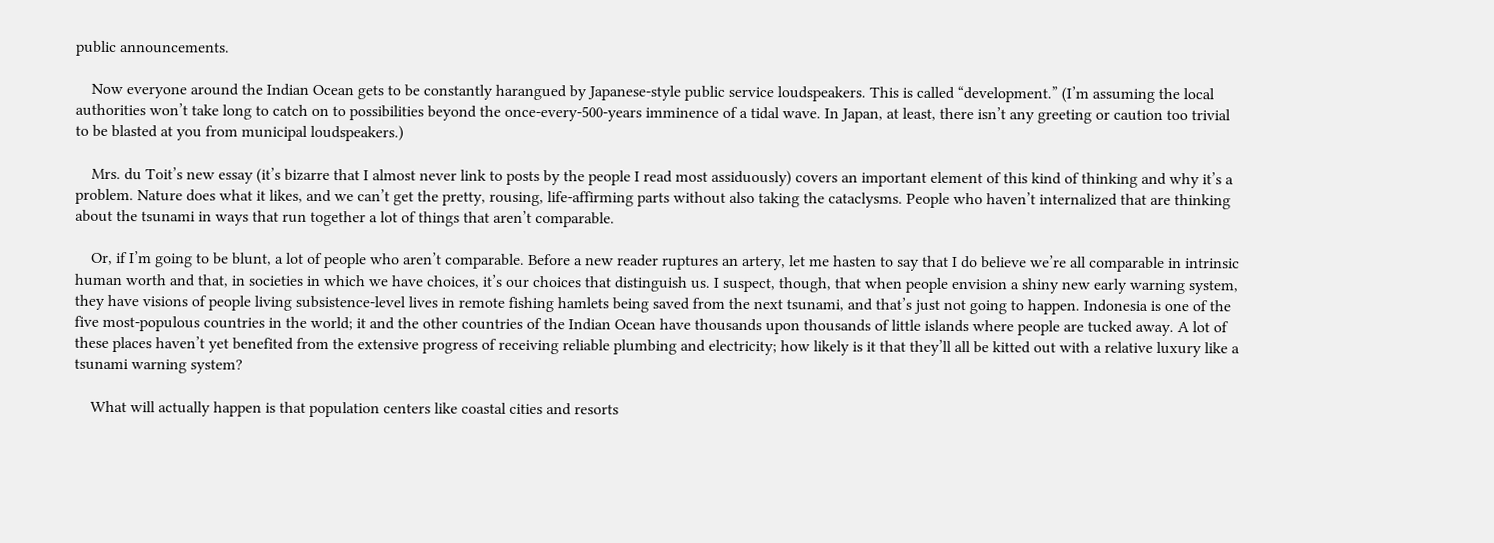public announcements.

    Now everyone around the Indian Ocean gets to be constantly harangued by Japanese-style public service loudspeakers. This is called “development.” (I’m assuming the local authorities won’t take long to catch on to possibilities beyond the once-every-500-years imminence of a tidal wave. In Japan, at least, there isn’t any greeting or caution too trivial to be blasted at you from municipal loudspeakers.)

    Mrs. du Toit’s new essay (it’s bizarre that I almost never link to posts by the people I read most assiduously) covers an important element of this kind of thinking and why it’s a problem. Nature does what it likes, and we can’t get the pretty, rousing, life-affirming parts without also taking the cataclysms. People who haven’t internalized that are thinking about the tsunami in ways that run together a lot of things that aren’t comparable.

    Or, if I’m going to be blunt, a lot of people who aren’t comparable. Before a new reader ruptures an artery, let me hasten to say that I do believe we’re all comparable in intrinsic human worth and that, in societies in which we have choices, it’s our choices that distinguish us. I suspect, though, that when people envision a shiny new early warning system, they have visions of people living subsistence-level lives in remote fishing hamlets being saved from the next tsunami, and that’s just not going to happen. Indonesia is one of the five most-populous countries in the world; it and the other countries of the Indian Ocean have thousands upon thousands of little islands where people are tucked away. A lot of these places haven’t yet benefited from the extensive progress of receiving reliable plumbing and electricity; how likely is it that they’ll all be kitted out with a relative luxury like a tsunami warning system?

    What will actually happen is that population centers like coastal cities and resorts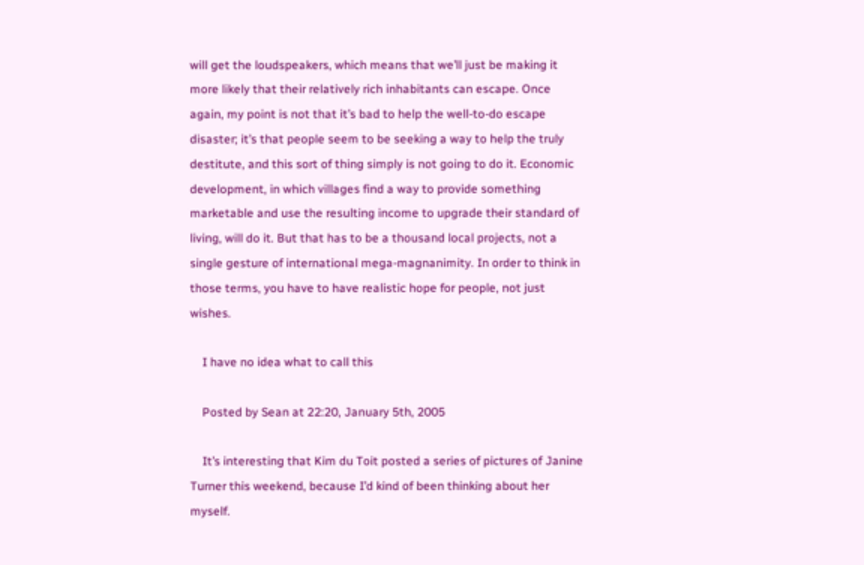will get the loudspeakers, which means that we’ll just be making it more likely that their relatively rich inhabitants can escape. Once again, my point is not that it’s bad to help the well-to-do escape disaster; it’s that people seem to be seeking a way to help the truly destitute, and this sort of thing simply is not going to do it. Economic development, in which villages find a way to provide something marketable and use the resulting income to upgrade their standard of living, will do it. But that has to be a thousand local projects, not a single gesture of international mega-magnanimity. In order to think in those terms, you have to have realistic hope for people, not just wishes.

    I have no idea what to call this

    Posted by Sean at 22:20, January 5th, 2005

    It’s interesting that Kim du Toit posted a series of pictures of Janine Turner this weekend, because I’d kind of been thinking about her myself.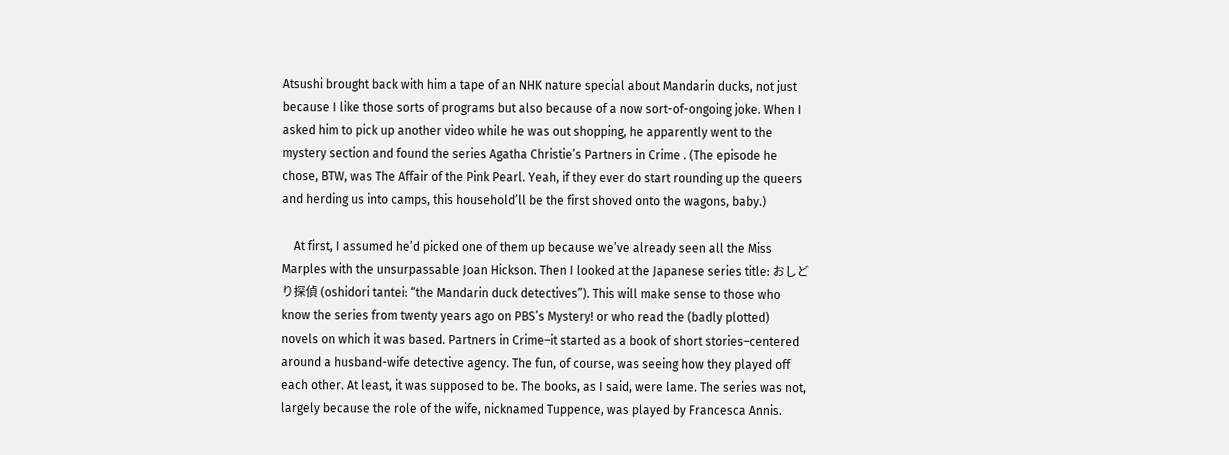Atsushi brought back with him a tape of an NHK nature special about Mandarin ducks, not just because I like those sorts of programs but also because of a now sort-of-ongoing joke. When I asked him to pick up another video while he was out shopping, he apparently went to the mystery section and found the series Agatha Christie’s Partners in Crime . (The episode he chose, BTW, was The Affair of the Pink Pearl. Yeah, if they ever do start rounding up the queers and herding us into camps, this household’ll be the first shoved onto the wagons, baby.)

    At first, I assumed he’d picked one of them up because we’ve already seen all the Miss Marples with the unsurpassable Joan Hickson. Then I looked at the Japanese series title: おしどり探偵 (oshidori tantei: “the Mandarin duck detectives”). This will make sense to those who know the series from twenty years ago on PBS’s Mystery! or who read the (badly plotted) novels on which it was based. Partners in Crime–it started as a book of short stories–centered around a husband-wife detective agency. The fun, of course, was seeing how they played off each other. At least, it was supposed to be. The books, as I said, were lame. The series was not, largely because the role of the wife, nicknamed Tuppence, was played by Francesca Annis.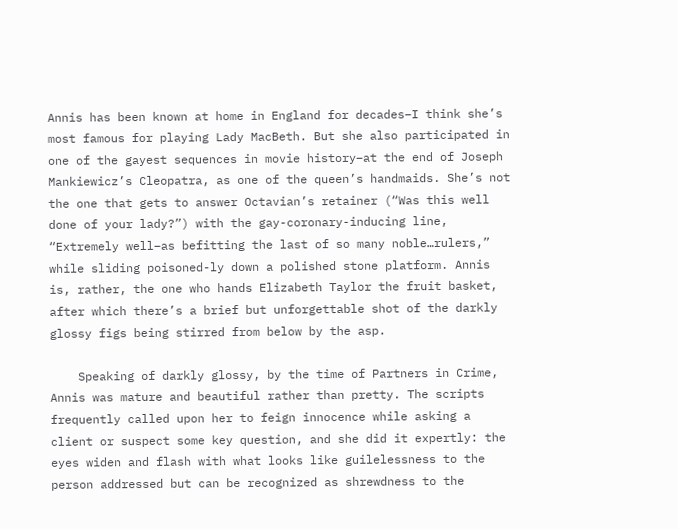Annis has been known at home in England for decades–I think she’s most famous for playing Lady MacBeth. But she also participated in one of the gayest sequences in movie history–at the end of Joseph Mankiewicz’s Cleopatra, as one of the queen’s handmaids. She’s not the one that gets to answer Octavian’s retainer (“Was this well done of your lady?”) with the gay-coronary-inducing line, “Extremely well–as befitting the last of so many noble…rulers,” while sliding poisoned-ly down a polished stone platform. Annis is, rather, the one who hands Elizabeth Taylor the fruit basket, after which there’s a brief but unforgettable shot of the darkly glossy figs being stirred from below by the asp.

    Speaking of darkly glossy, by the time of Partners in Crime, Annis was mature and beautiful rather than pretty. The scripts frequently called upon her to feign innocence while asking a client or suspect some key question, and she did it expertly: the eyes widen and flash with what looks like guilelessness to the person addressed but can be recognized as shrewdness to the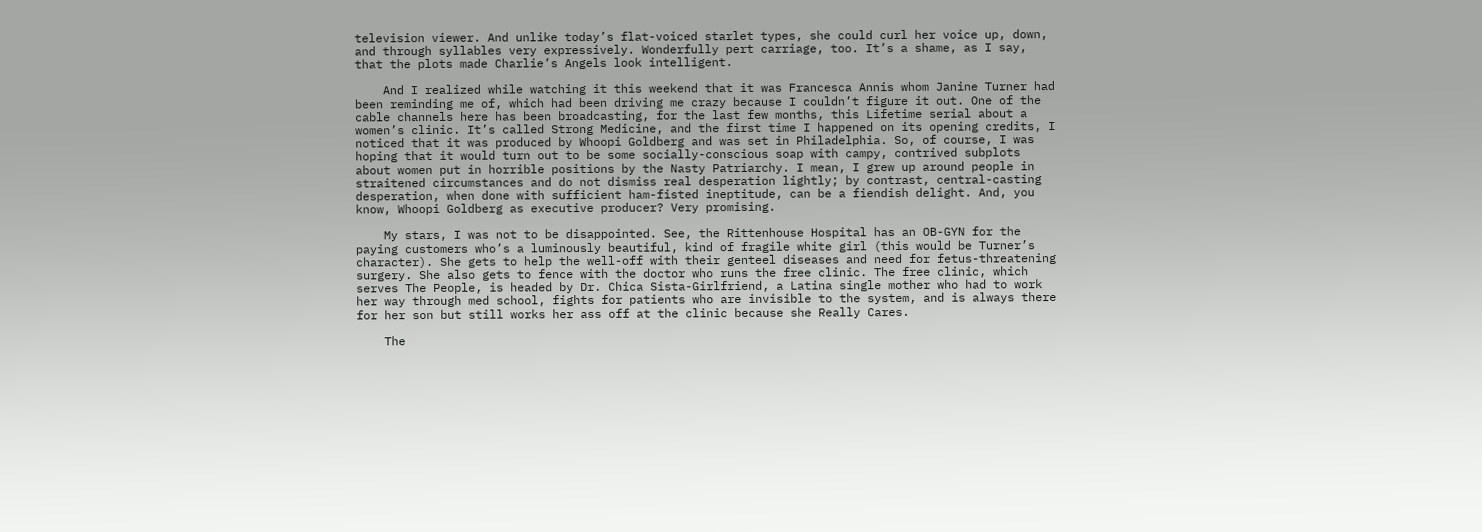television viewer. And unlike today’s flat-voiced starlet types, she could curl her voice up, down, and through syllables very expressively. Wonderfully pert carriage, too. It’s a shame, as I say, that the plots made Charlie’s Angels look intelligent.

    And I realized while watching it this weekend that it was Francesca Annis whom Janine Turner had been reminding me of, which had been driving me crazy because I couldn’t figure it out. One of the cable channels here has been broadcasting, for the last few months, this Lifetime serial about a women’s clinic. It’s called Strong Medicine, and the first time I happened on its opening credits, I noticed that it was produced by Whoopi Goldberg and was set in Philadelphia. So, of course, I was hoping that it would turn out to be some socially-conscious soap with campy, contrived subplots about women put in horrible positions by the Nasty Patriarchy. I mean, I grew up around people in straitened circumstances and do not dismiss real desperation lightly; by contrast, central-casting desperation, when done with sufficient ham-fisted ineptitude, can be a fiendish delight. And, you know, Whoopi Goldberg as executive producer? Very promising.

    My stars, I was not to be disappointed. See, the Rittenhouse Hospital has an OB-GYN for the paying customers who’s a luminously beautiful, kind of fragile white girl (this would be Turner’s character). She gets to help the well-off with their genteel diseases and need for fetus-threatening surgery. She also gets to fence with the doctor who runs the free clinic. The free clinic, which serves The People, is headed by Dr. Chica Sista-Girlfriend, a Latina single mother who had to work her way through med school, fights for patients who are invisible to the system, and is always there for her son but still works her ass off at the clinic because she Really Cares.

    The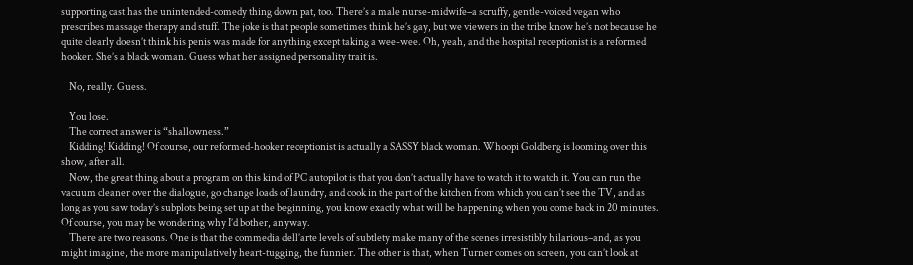supporting cast has the unintended-comedy thing down pat, too. There’s a male nurse-midwife–a scruffy, gentle-voiced vegan who prescribes massage therapy and stuff. The joke is that people sometimes think he’s gay, but we viewers in the tribe know he’s not because he quite clearly doesn’t think his penis was made for anything except taking a wee-wee. Oh, yeah, and the hospital receptionist is a reformed hooker. She’s a black woman. Guess what her assigned personality trait is.

    No, really. Guess.

    You lose.
    The correct answer is “shallowness.”
    Kidding! Kidding! Of course, our reformed-hooker receptionist is actually a SASSY black woman. Whoopi Goldberg is looming over this show, after all.
    Now, the great thing about a program on this kind of PC autopilot is that you don’t actually have to watch it to watch it. You can run the vacuum cleaner over the dialogue, go change loads of laundry, and cook in the part of the kitchen from which you can’t see the TV, and as long as you saw today’s subplots being set up at the beginning, you know exactly what will be happening when you come back in 20 minutes. Of course, you may be wondering why I’d bother, anyway.
    There are two reasons. One is that the commedia dell’arte levels of subtlety make many of the scenes irresistibly hilarious–and, as you might imagine, the more manipulatively heart-tugging, the funnier. The other is that, when Turner comes on screen, you can’t look at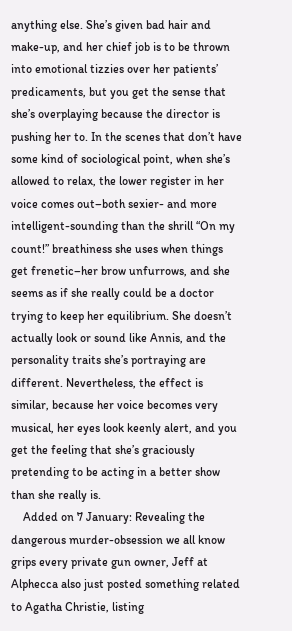anything else. She’s given bad hair and make-up, and her chief job is to be thrown into emotional tizzies over her patients’ predicaments, but you get the sense that she’s overplaying because the director is pushing her to. In the scenes that don’t have some kind of sociological point, when she’s allowed to relax, the lower register in her voice comes out–both sexier- and more intelligent-sounding than the shrill “On my count!” breathiness she uses when things get frenetic–her brow unfurrows, and she seems as if she really could be a doctor trying to keep her equilibrium. She doesn’t actually look or sound like Annis, and the personality traits she’s portraying are different. Nevertheless, the effect is similar, because her voice becomes very musical, her eyes look keenly alert, and you get the feeling that she’s graciously pretending to be acting in a better show than she really is.
    Added on 7 January: Revealing the dangerous murder-obsession we all know grips every private gun owner, Jeff at Alphecca also just posted something related to Agatha Christie, listing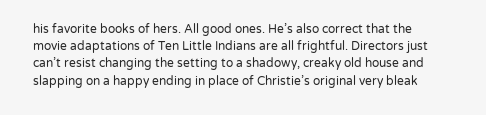his favorite books of hers. All good ones. He’s also correct that the movie adaptations of Ten Little Indians are all frightful. Directors just can’t resist changing the setting to a shadowy, creaky old house and slapping on a happy ending in place of Christie’s original very bleak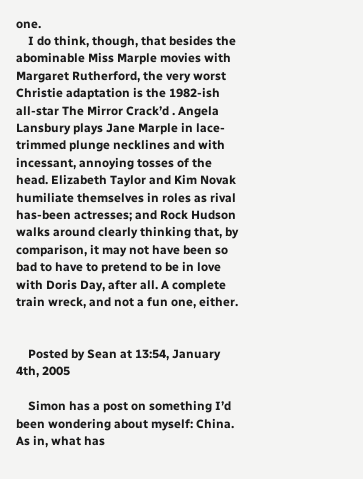one.
    I do think, though, that besides the abominable Miss Marple movies with Margaret Rutherford, the very worst Christie adaptation is the 1982-ish all-star The Mirror Crack’d . Angela Lansbury plays Jane Marple in lace-trimmed plunge necklines and with incessant, annoying tosses of the head. Elizabeth Taylor and Kim Novak humiliate themselves in roles as rival has-been actresses; and Rock Hudson walks around clearly thinking that, by comparison, it may not have been so bad to have to pretend to be in love with Doris Day, after all. A complete train wreck, and not a fun one, either.


    Posted by Sean at 13:54, January 4th, 2005

    Simon has a post on something I’d been wondering about myself: China. As in, what has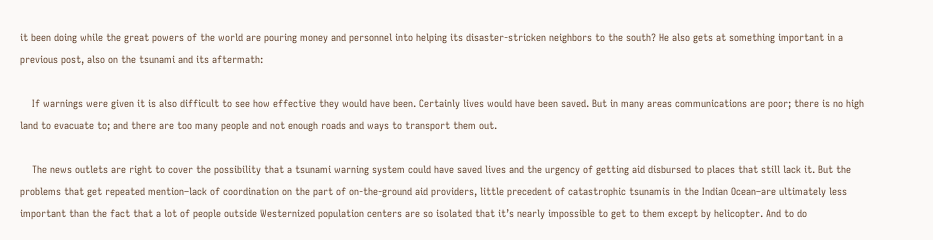it been doing while the great powers of the world are pouring money and personnel into helping its disaster-stricken neighbors to the south? He also gets at something important in a previous post, also on the tsunami and its aftermath:

    If warnings were given it is also difficult to see how effective they would have been. Certainly lives would have been saved. But in many areas communications are poor; there is no high land to evacuate to; and there are too many people and not enough roads and ways to transport them out.

    The news outlets are right to cover the possibility that a tsunami warning system could have saved lives and the urgency of getting aid disbursed to places that still lack it. But the problems that get repeated mention–lack of coordination on the part of on-the-ground aid providers, little precedent of catastrophic tsunamis in the Indian Ocean–are ultimately less important than the fact that a lot of people outside Westernized population centers are so isolated that it’s nearly impossible to get to them except by helicopter. And to do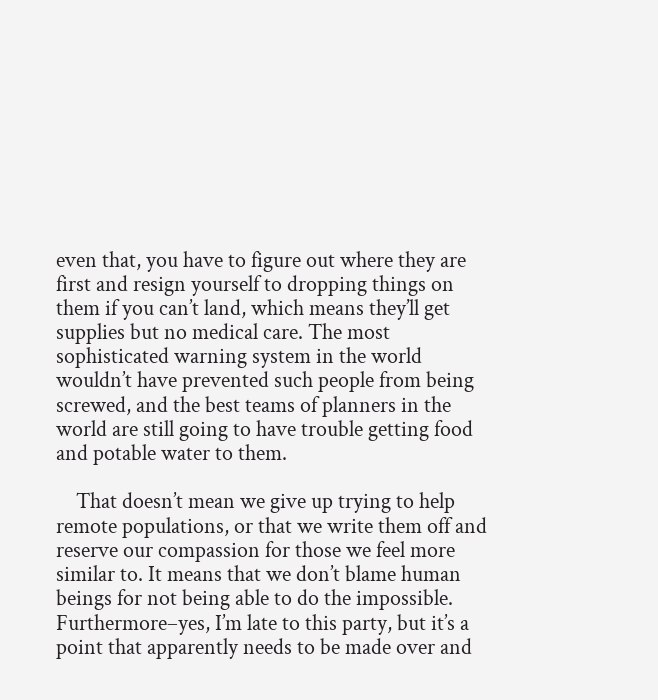even that, you have to figure out where they are first and resign yourself to dropping things on them if you can’t land, which means they’ll get supplies but no medical care. The most sophisticated warning system in the world wouldn’t have prevented such people from being screwed, and the best teams of planners in the world are still going to have trouble getting food and potable water to them.

    That doesn’t mean we give up trying to help remote populations, or that we write them off and reserve our compassion for those we feel more similar to. It means that we don’t blame human beings for not being able to do the impossible. Furthermore–yes, I’m late to this party, but it’s a point that apparently needs to be made over and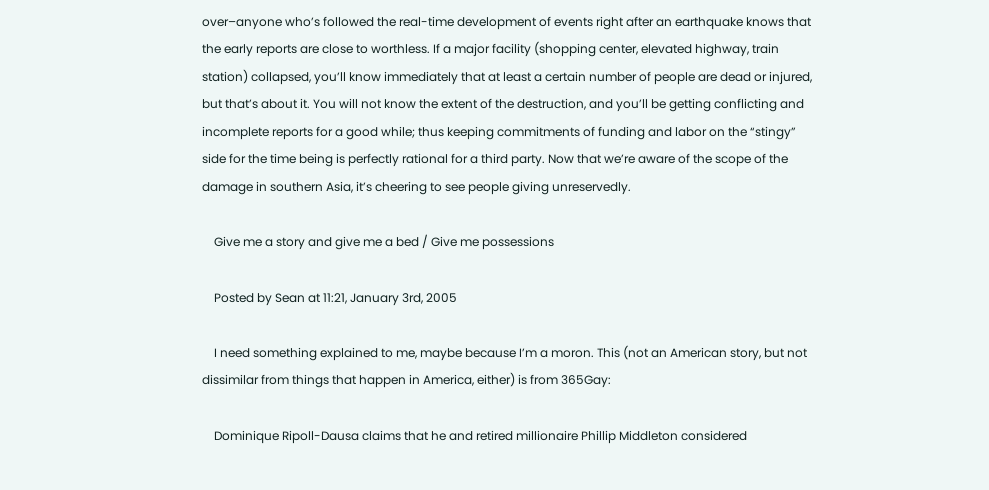over–anyone who’s followed the real-time development of events right after an earthquake knows that the early reports are close to worthless. If a major facility (shopping center, elevated highway, train station) collapsed, you’ll know immediately that at least a certain number of people are dead or injured, but that’s about it. You will not know the extent of the destruction, and you’ll be getting conflicting and incomplete reports for a good while; thus keeping commitments of funding and labor on the “stingy” side for the time being is perfectly rational for a third party. Now that we’re aware of the scope of the damage in southern Asia, it’s cheering to see people giving unreservedly.

    Give me a story and give me a bed / Give me possessions

    Posted by Sean at 11:21, January 3rd, 2005

    I need something explained to me, maybe because I’m a moron. This (not an American story, but not dissimilar from things that happen in America, either) is from 365Gay:

    Dominique Ripoll-Dausa claims that he and retired millionaire Phillip Middleton considered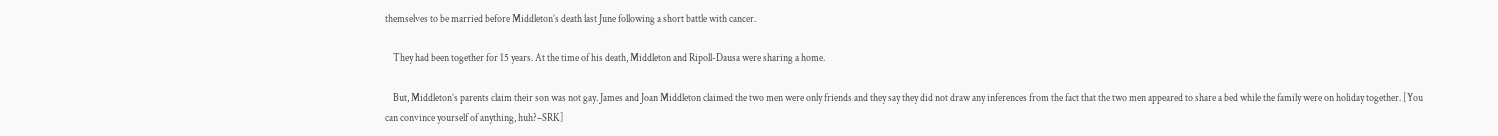themselves to be married before Middleton’s death last June following a short battle with cancer.

    They had been together for 15 years. At the time of his death, Middleton and Ripoll-Dausa were sharing a home.

    But, Middleton’s parents claim their son was not gay. James and Joan Middleton claimed the two men were only friends and they say they did not draw any inferences from the fact that the two men appeared to share a bed while the family were on holiday together. [You can convince yourself of anything, huh?–SRK]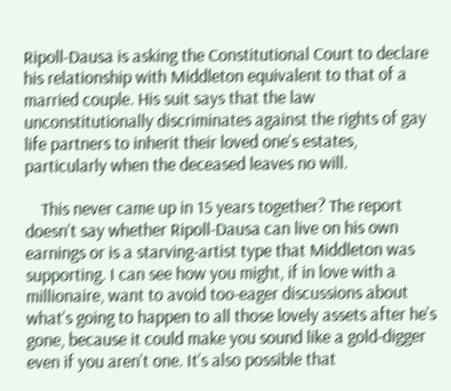Ripoll-Dausa is asking the Constitutional Court to declare his relationship with Middleton equivalent to that of a married couple. His suit says that the law unconstitutionally discriminates against the rights of gay life partners to inherit their loved one’s estates, particularly when the deceased leaves no will.

    This never came up in 15 years together? The report doesn’t say whether Ripoll-Dausa can live on his own earnings or is a starving-artist type that Middleton was supporting. I can see how you might, if in love with a millionaire, want to avoid too-eager discussions about what’s going to happen to all those lovely assets after he’s gone, because it could make you sound like a gold-digger even if you aren’t one. It’s also possible that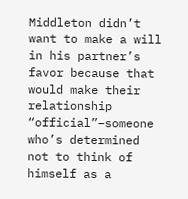Middleton didn’t want to make a will in his partner’s favor because that would make their relationship “official”–someone who’s determined not to think of himself as a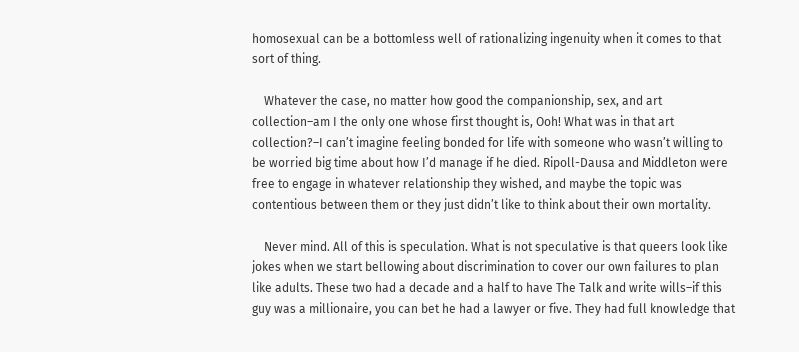homosexual can be a bottomless well of rationalizing ingenuity when it comes to that sort of thing.

    Whatever the case, no matter how good the companionship, sex, and art collection–am I the only one whose first thought is, Ooh! What was in that art collection?–I can’t imagine feeling bonded for life with someone who wasn’t willing to be worried big time about how I’d manage if he died. Ripoll-Dausa and Middleton were free to engage in whatever relationship they wished, and maybe the topic was contentious between them or they just didn’t like to think about their own mortality.

    Never mind. All of this is speculation. What is not speculative is that queers look like jokes when we start bellowing about discrimination to cover our own failures to plan like adults. These two had a decade and a half to have The Talk and write wills–if this guy was a millionaire, you can bet he had a lawyer or five. They had full knowledge that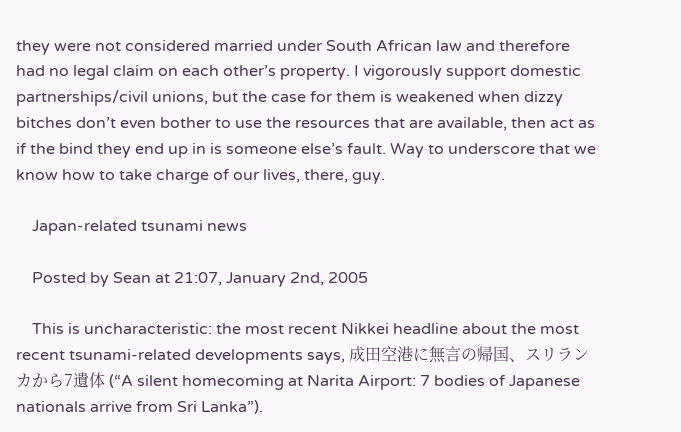they were not considered married under South African law and therefore had no legal claim on each other’s property. I vigorously support domestic partnerships/civil unions, but the case for them is weakened when dizzy bitches don’t even bother to use the resources that are available, then act as if the bind they end up in is someone else’s fault. Way to underscore that we know how to take charge of our lives, there, guy.

    Japan-related tsunami news

    Posted by Sean at 21:07, January 2nd, 2005

    This is uncharacteristic: the most recent Nikkei headline about the most recent tsunami-related developments says, 成田空港に無言の帰国、スリランカから7遺体 (“A silent homecoming at Narita Airport: 7 bodies of Japanese nationals arrive from Sri Lanka”).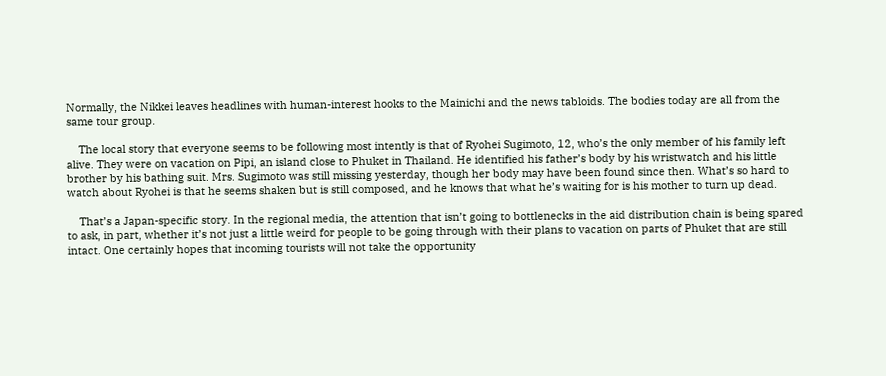Normally, the Nikkei leaves headlines with human-interest hooks to the Mainichi and the news tabloids. The bodies today are all from the same tour group.

    The local story that everyone seems to be following most intently is that of Ryohei Sugimoto, 12, who’s the only member of his family left alive. They were on vacation on Pipi, an island close to Phuket in Thailand. He identified his father’s body by his wristwatch and his little brother by his bathing suit. Mrs. Sugimoto was still missing yesterday, though her body may have been found since then. What’s so hard to watch about Ryohei is that he seems shaken but is still composed, and he knows that what he’s waiting for is his mother to turn up dead.

    That’s a Japan-specific story. In the regional media, the attention that isn’t going to bottlenecks in the aid distribution chain is being spared to ask, in part, whether it’s not just a little weird for people to be going through with their plans to vacation on parts of Phuket that are still intact. One certainly hopes that incoming tourists will not take the opportunity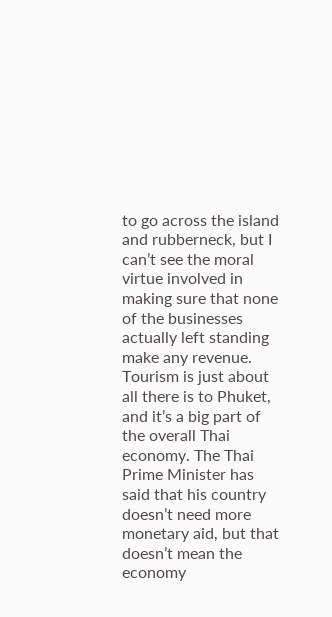to go across the island and rubberneck, but I can’t see the moral virtue involved in making sure that none of the businesses actually left standing make any revenue. Tourism is just about all there is to Phuket, and it’s a big part of the overall Thai economy. The Thai Prime Minister has said that his country doesn’t need more monetary aid, but that doesn’t mean the economy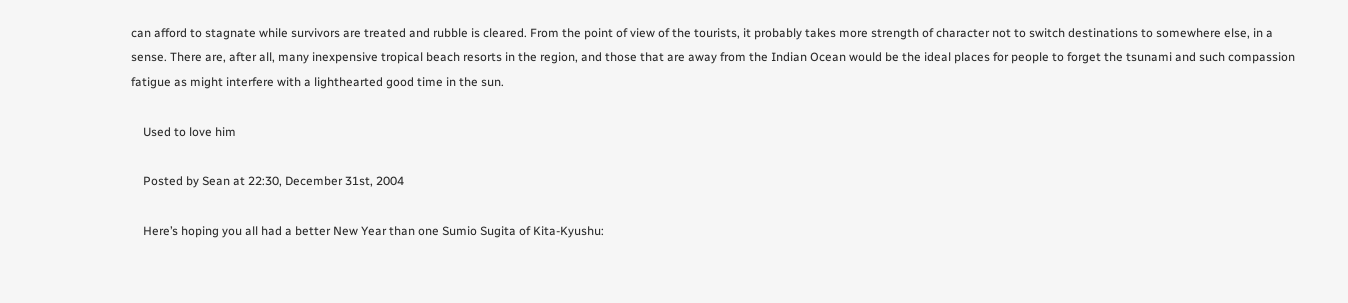can afford to stagnate while survivors are treated and rubble is cleared. From the point of view of the tourists, it probably takes more strength of character not to switch destinations to somewhere else, in a sense. There are, after all, many inexpensive tropical beach resorts in the region, and those that are away from the Indian Ocean would be the ideal places for people to forget the tsunami and such compassion fatigue as might interfere with a lighthearted good time in the sun.

    Used to love him

    Posted by Sean at 22:30, December 31st, 2004

    Here’s hoping you all had a better New Year than one Sumio Sugita of Kita-Kyushu: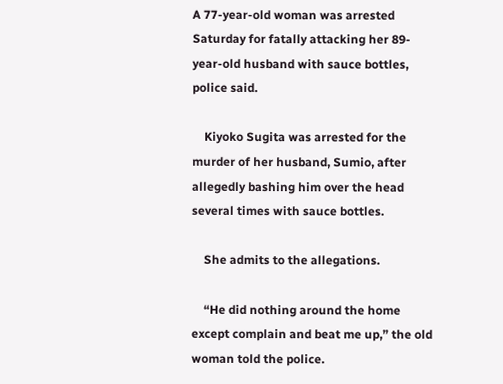A 77-year-old woman was arrested Saturday for fatally attacking her 89-year-old husband with sauce bottles, police said.

    Kiyoko Sugita was arrested for the murder of her husband, Sumio, after allegedly bashing him over the head several times with sauce bottles.

    She admits to the allegations.

    “He did nothing around the home except complain and beat me up,” the old woman told the police.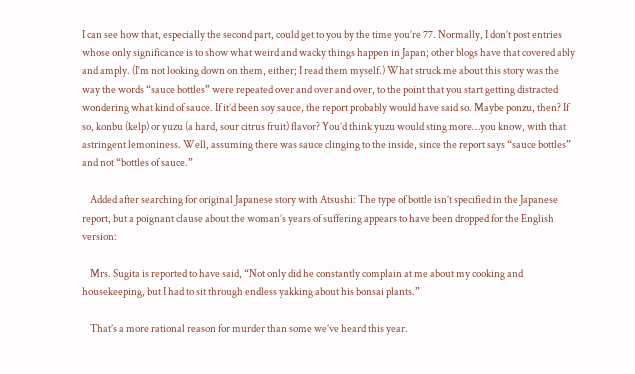I can see how that, especially the second part, could get to you by the time you’re 77. Normally, I don’t post entries whose only significance is to show what weird and wacky things happen in Japan; other blogs have that covered ably and amply. (I’m not looking down on them, either; I read them myself.) What struck me about this story was the way the words “sauce bottles” were repeated over and over and over, to the point that you start getting distracted wondering what kind of sauce. If it’d been soy sauce, the report probably would have said so. Maybe ponzu, then? If so, konbu (kelp) or yuzu (a hard, sour citrus fruit) flavor? You’d think yuzu would sting more…you know, with that astringent lemoniness. Well, assuming there was sauce clinging to the inside, since the report says “sauce bottles” and not “bottles of sauce.”

    Added after searching for original Japanese story with Atsushi: The type of bottle isn’t specified in the Japanese report, but a poignant clause about the woman’s years of suffering appears to have been dropped for the English version:

    Mrs. Sugita is reported to have said, “Not only did he constantly complain at me about my cooking and housekeeping, but I had to sit through endless yakking about his bonsai plants.”

    That’s a more rational reason for murder than some we’ve heard this year.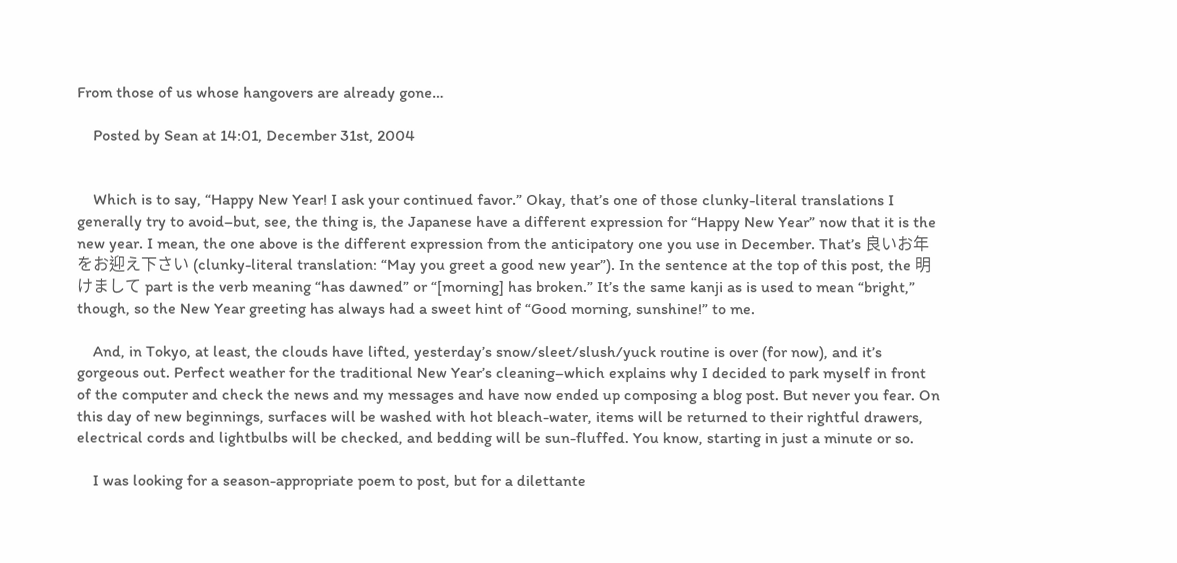From those of us whose hangovers are already gone…

    Posted by Sean at 14:01, December 31st, 2004


    Which is to say, “Happy New Year! I ask your continued favor.” Okay, that’s one of those clunky-literal translations I generally try to avoid–but, see, the thing is, the Japanese have a different expression for “Happy New Year” now that it is the new year. I mean, the one above is the different expression from the anticipatory one you use in December. That’s 良いお年をお迎え下さい (clunky-literal translation: “May you greet a good new year”). In the sentence at the top of this post, the 明けまして part is the verb meaning “has dawned” or “[morning] has broken.” It’s the same kanji as is used to mean “bright,” though, so the New Year greeting has always had a sweet hint of “Good morning, sunshine!” to me.

    And, in Tokyo, at least, the clouds have lifted, yesterday’s snow/sleet/slush/yuck routine is over (for now), and it’s gorgeous out. Perfect weather for the traditional New Year’s cleaning–which explains why I decided to park myself in front of the computer and check the news and my messages and have now ended up composing a blog post. But never you fear. On this day of new beginnings, surfaces will be washed with hot bleach-water, items will be returned to their rightful drawers, electrical cords and lightbulbs will be checked, and bedding will be sun-fluffed. You know, starting in just a minute or so.

    I was looking for a season-appropriate poem to post, but for a dilettante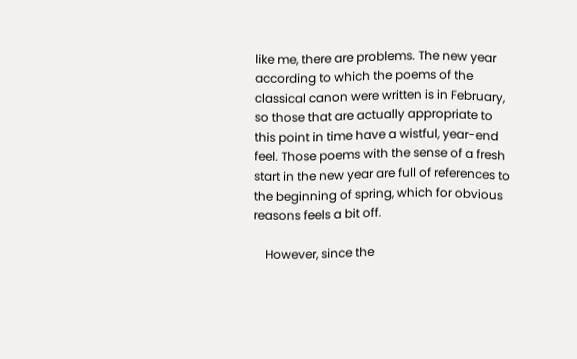like me, there are problems. The new year according to which the poems of the classical canon were written is in February, so those that are actually appropriate to this point in time have a wistful, year-end feel. Those poems with the sense of a fresh start in the new year are full of references to the beginning of spring, which for obvious reasons feels a bit off.

    However, since the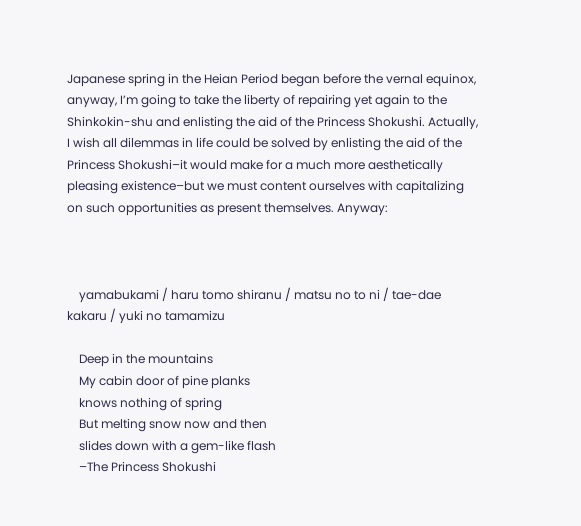Japanese spring in the Heian Period began before the vernal equinox, anyway, I’m going to take the liberty of repairing yet again to the Shinkokin-shu and enlisting the aid of the Princess Shokushi. Actually, I wish all dilemmas in life could be solved by enlisting the aid of the Princess Shokushi–it would make for a much more aesthetically pleasing existence–but we must content ourselves with capitalizing on such opportunities as present themselves. Anyway:



    yamabukami / haru tomo shiranu / matsu no to ni / tae-dae kakaru / yuki no tamamizu

    Deep in the mountains
    My cabin door of pine planks
    knows nothing of spring
    But melting snow now and then
    slides down with a gem-like flash
    –The Princess Shokushi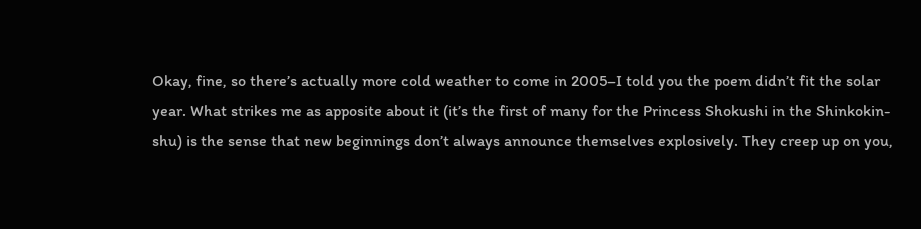Okay, fine, so there’s actually more cold weather to come in 2005–I told you the poem didn’t fit the solar year. What strikes me as apposite about it (it’s the first of many for the Princess Shokushi in the Shinkokin-shu) is the sense that new beginnings don’t always announce themselves explosively. They creep up on you,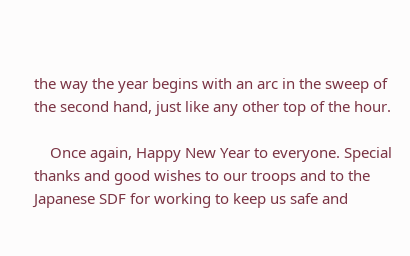the way the year begins with an arc in the sweep of the second hand, just like any other top of the hour.

    Once again, Happy New Year to everyone. Special thanks and good wishes to our troops and to the Japanese SDF for working to keep us safe and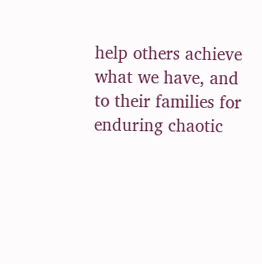help others achieve what we have, and to their families for enduring chaotic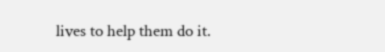lives to help them do it.